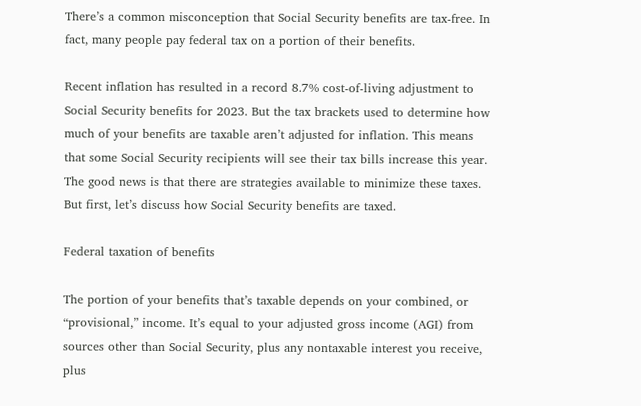There’s a common misconception that Social Security benefits are tax-free. In fact, many people pay federal tax on a portion of their benefits.

Recent inflation has resulted in a record 8.7% cost-of-living adjustment to Social Security benefits for 2023. But the tax brackets used to determine how much of your benefits are taxable aren’t adjusted for inflation. This means that some Social Security recipients will see their tax bills increase this year. The good news is that there are strategies available to minimize these taxes. But first, let’s discuss how Social Security benefits are taxed.

Federal taxation of benefits

The portion of your benefits that’s taxable depends on your combined, or “provisional,” income. It’s equal to your adjusted gross income (AGI) from sources other than Social Security, plus any nontaxable interest you receive, plus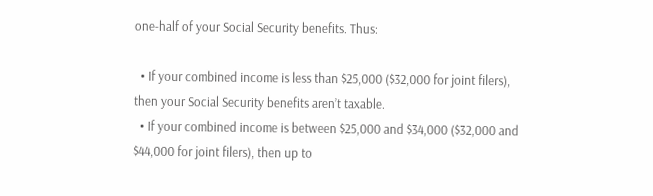one-half of your Social Security benefits. Thus:

  • If your combined income is less than $25,000 ($32,000 for joint filers), then your Social Security benefits aren’t taxable.
  • If your combined income is between $25,000 and $34,000 ($32,000 and $44,000 for joint filers), then up to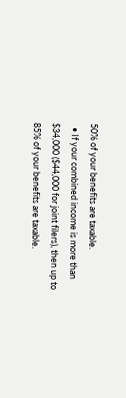50% of your benefits are taxable.
  • If your combined income is more than $34,000 ($44,000 for joint filers), then up to 85% of your benefits are taxable.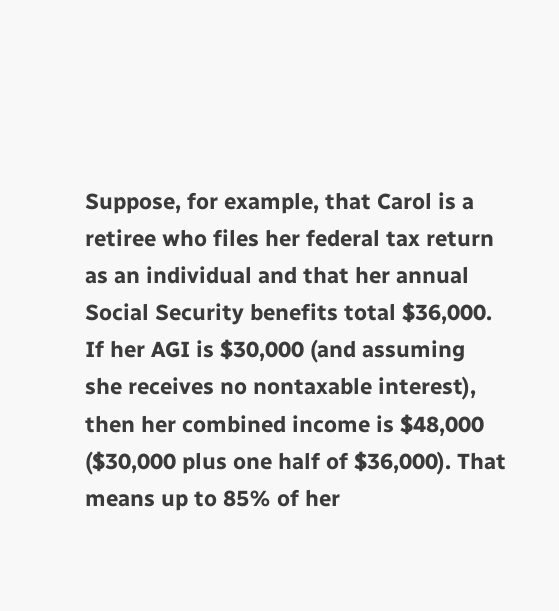Suppose, for example, that Carol is a retiree who files her federal tax return as an individual and that her annual Social Security benefits total $36,000. If her AGI is $30,000 (and assuming she receives no nontaxable interest), then her combined income is $48,000 ($30,000 plus one half of $36,000). That means up to 85% of her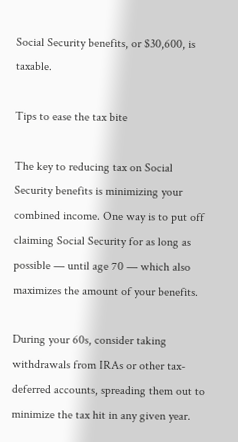Social Security benefits, or $30,600, is taxable.

Tips to ease the tax bite

The key to reducing tax on Social Security benefits is minimizing your combined income. One way is to put off claiming Social Security for as long as possible — until age 70 — which also maximizes the amount of your benefits.

During your 60s, consider taking withdrawals from IRAs or other tax-deferred accounts, spreading them out to minimize the tax hit in any given year.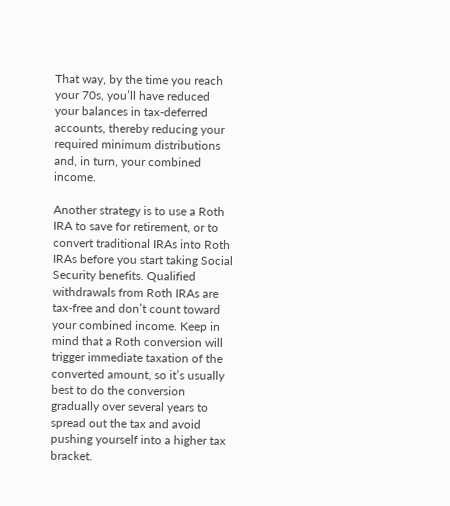That way, by the time you reach your 70s, you’ll have reduced your balances in tax-deferred accounts, thereby reducing your required minimum distributions and, in turn, your combined income.

Another strategy is to use a Roth IRA to save for retirement, or to convert traditional IRAs into Roth IRAs before you start taking Social Security benefits. Qualified withdrawals from Roth IRAs are tax-free and don’t count toward your combined income. Keep in mind that a Roth conversion will trigger immediate taxation of the converted amount, so it’s usually best to do the conversion gradually over several years to spread out the tax and avoid pushing yourself into a higher tax bracket.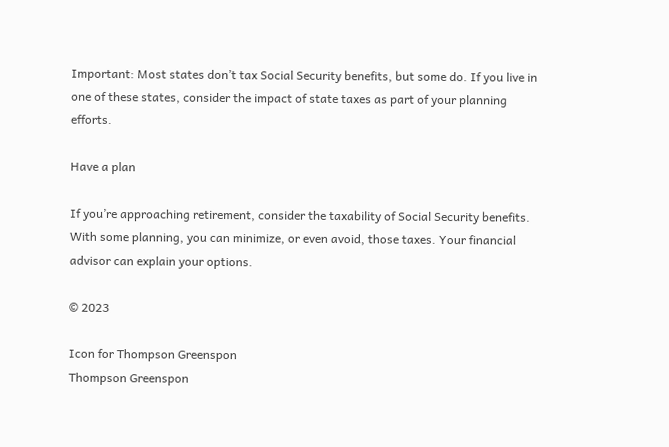Important: Most states don’t tax Social Security benefits, but some do. If you live in one of these states, consider the impact of state taxes as part of your planning efforts.

Have a plan

If you’re approaching retirement, consider the taxability of Social Security benefits. With some planning, you can minimize, or even avoid, those taxes. Your financial advisor can explain your options.

© 2023

Icon for Thompson Greenspon
Thompson Greenspon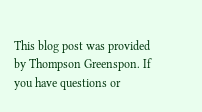This blog post was provided by Thompson Greenspon. If you have questions or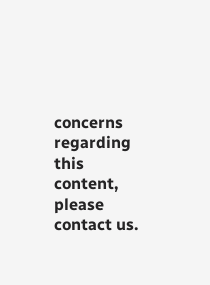concerns regarding this content, please contact us.